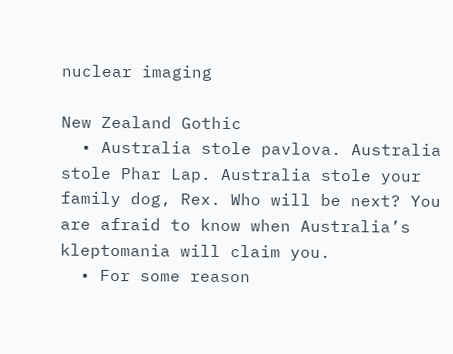nuclear imaging

New Zealand Gothic
  • Australia stole pavlova. Australia stole Phar Lap. Australia stole your family dog, Rex. Who will be next? You are afraid to know when Australia’s kleptomania will claim you.
  • For some reason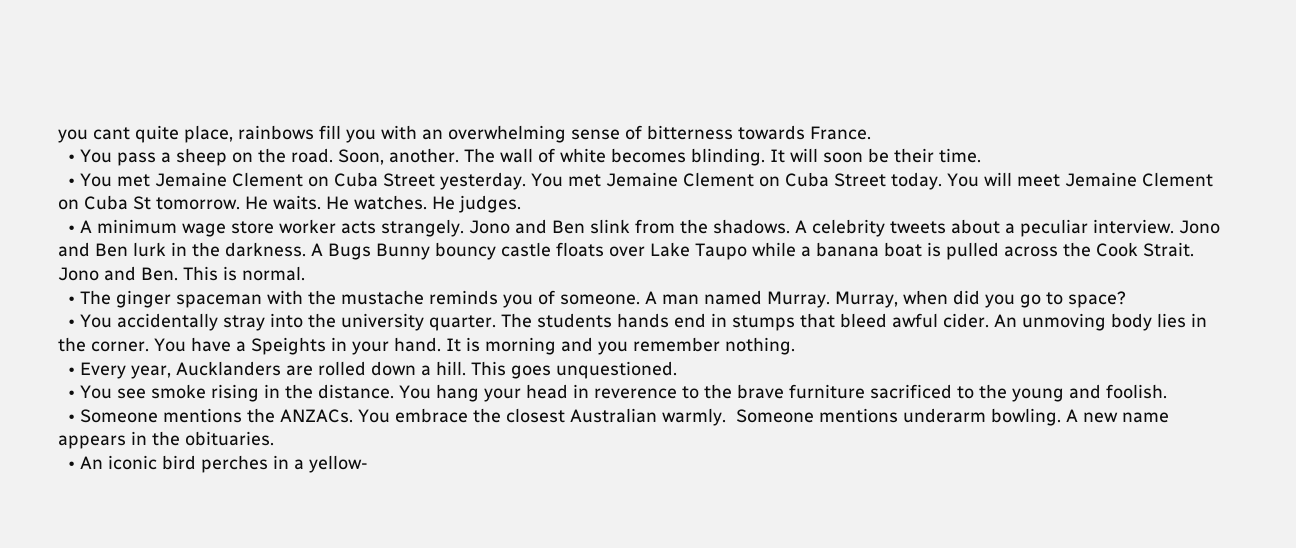you cant quite place, rainbows fill you with an overwhelming sense of bitterness towards France.
  • You pass a sheep on the road. Soon, another. The wall of white becomes blinding. It will soon be their time.
  • You met Jemaine Clement on Cuba Street yesterday. You met Jemaine Clement on Cuba Street today. You will meet Jemaine Clement on Cuba St tomorrow. He waits. He watches. He judges.
  • A minimum wage store worker acts strangely. Jono and Ben slink from the shadows. A celebrity tweets about a peculiar interview. Jono and Ben lurk in the darkness. A Bugs Bunny bouncy castle floats over Lake Taupo while a banana boat is pulled across the Cook Strait. Jono and Ben. This is normal.
  • The ginger spaceman with the mustache reminds you of someone. A man named Murray. Murray, when did you go to space?
  • You accidentally stray into the university quarter. The students hands end in stumps that bleed awful cider. An unmoving body lies in the corner. You have a Speights in your hand. It is morning and you remember nothing.
  • Every year, Aucklanders are rolled down a hill. This goes unquestioned.
  • You see smoke rising in the distance. You hang your head in reverence to the brave furniture sacrificed to the young and foolish.
  • Someone mentions the ANZACs. You embrace the closest Australian warmly.  Someone mentions underarm bowling. A new name appears in the obituaries.
  • An iconic bird perches in a yellow-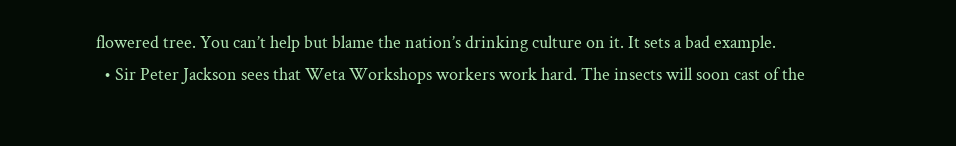flowered tree. You can’t help but blame the nation’s drinking culture on it. It sets a bad example.
  • Sir Peter Jackson sees that Weta Workshops workers work hard. The insects will soon cast of the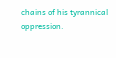chains of his tyrannical oppression.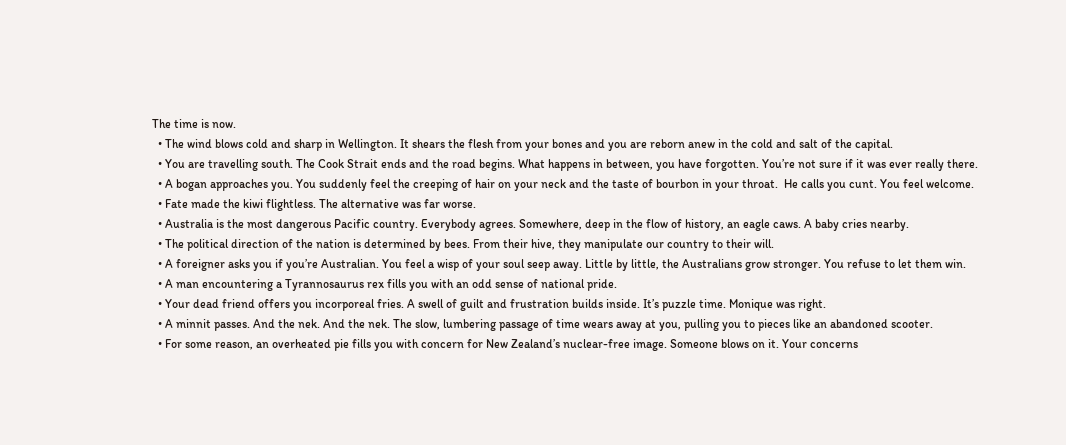The time is now.
  • The wind blows cold and sharp in Wellington. It shears the flesh from your bones and you are reborn anew in the cold and salt of the capital.
  • You are travelling south. The Cook Strait ends and the road begins. What happens in between, you have forgotten. You’re not sure if it was ever really there.
  • A bogan approaches you. You suddenly feel the creeping of hair on your neck and the taste of bourbon in your throat.  He calls you cunt. You feel welcome.
  • Fate made the kiwi flightless. The alternative was far worse.
  • Australia is the most dangerous Pacific country. Everybody agrees. Somewhere, deep in the flow of history, an eagle caws. A baby cries nearby.
  • The political direction of the nation is determined by bees. From their hive, they manipulate our country to their will.
  • A foreigner asks you if you’re Australian. You feel a wisp of your soul seep away. Little by little, the Australians grow stronger. You refuse to let them win.
  • A man encountering a Tyrannosaurus rex fills you with an odd sense of national pride.
  • Your dead friend offers you incorporeal fries. A swell of guilt and frustration builds inside. It’s puzzle time. Monique was right.
  • A minnit passes. And the nek. And the nek. The slow, lumbering passage of time wears away at you, pulling you to pieces like an abandoned scooter.
  • For some reason, an overheated pie fills you with concern for New Zealand’s nuclear-free image. Someone blows on it. Your concerns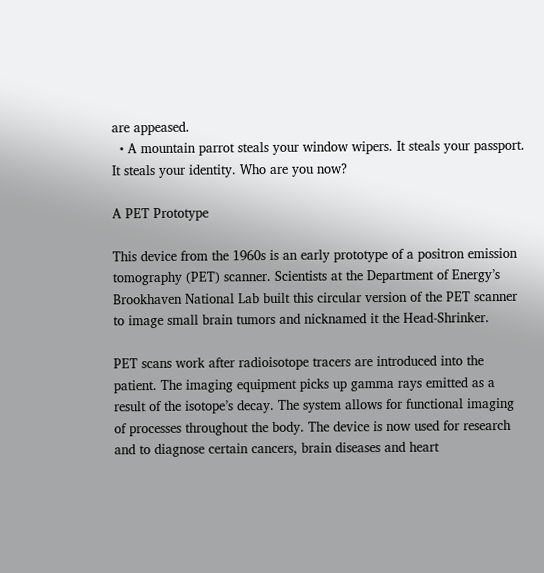are appeased.
  • A mountain parrot steals your window wipers. It steals your passport. It steals your identity. Who are you now?

A PET Prototype

This device from the 1960s is an early prototype of a positron emission tomography (PET) scanner. Scientists at the Department of Energy’s Brookhaven National Lab built this circular version of the PET scanner to image small brain tumors and nicknamed it the Head-Shrinker.

PET scans work after radioisotope tracers are introduced into the patient. The imaging equipment picks up gamma rays emitted as a result of the isotope’s decay. The system allows for functional imaging of processes throughout the body. The device is now used for research and to diagnose certain cancers, brain diseases and heart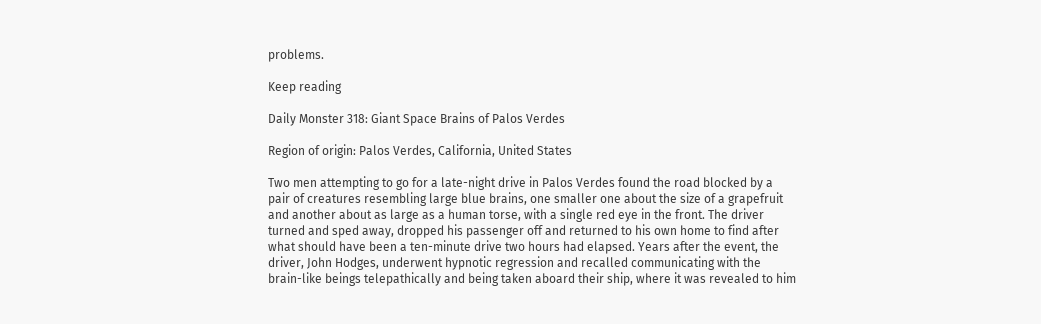problems.

Keep reading

Daily Monster 318: Giant Space Brains of Palos Verdes

Region of origin: Palos Verdes, California, United States

Two men attempting to go for a late-night drive in Palos Verdes found the road blocked by a pair of creatures resembling large blue brains, one smaller one about the size of a grapefruit and another about as large as a human torse, with a single red eye in the front. The driver turned and sped away, dropped his passenger off and returned to his own home to find after what should have been a ten-minute drive two hours had elapsed. Years after the event, the driver, John Hodges, underwent hypnotic regression and recalled communicating with the brain-like beings telepathically and being taken aboard their ship, where it was revealed to him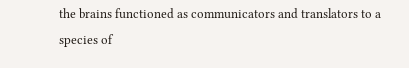the brains functioned as communicators and translators to a species of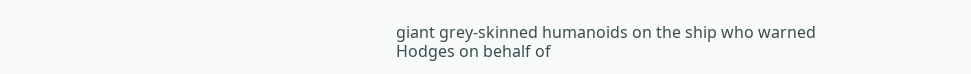giant grey-skinned humanoids on the ship who warned Hodges on behalf of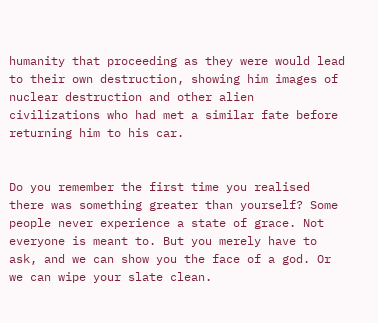humanity that proceeding as they were would lead to their own destruction, showing him images of nuclear destruction and other alien civilizations who had met a similar fate before returning him to his car.


Do you remember the first time you realised there was something greater than yourself? Some people never experience a state of grace. Not everyone is meant to. But you merely have to ask, and we can show you the face of a god. Or we can wipe your slate clean.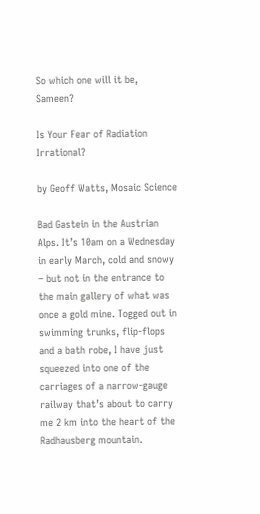So which one will it be, Sameen?

Is Your Fear of Radiation Irrational?

by Geoff Watts, Mosaic Science

Bad Gastein in the Austrian Alps. It’s 10am on a Wednesday in early March, cold and snowy – but not in the entrance to the main gallery of what was once a gold mine. Togged out in swimming trunks, flip-flops and a bath robe, I have just squeezed into one of the carriages of a narrow-gauge railway that’s about to carry me 2 km into the heart of the Radhausberg mountain.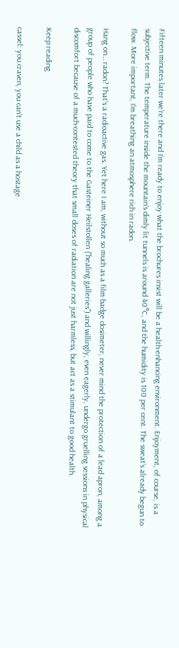Fifteen minutes later we’re there and I’m ready to enjoy what the brochures insist will be a health-enhancing environment. Enjoyment, of course, is a subjective term. The temperature inside the mountain’s dimly lit tunnels is around 40°C, and the humidity is 100 per cent. The sweat’s already begun to flow. More important, I’m breathing an atmosphere rich in radon.

Hang on… radon? That’s a radioactive gas. Yet here I am, without so much as a film badge dosimeter, never mind the protection of a lead apron, among a group of people who have paid to come to the Gasteiner Heilstollen (“healing galleries”) and willingly, even eagerly, undergo gruelling sessions in physical discomfort because of a much-contested theory that small doses of radiation are not just harmless, but act as a stimulant to good health.

Keep reading

cassel: you craven, you can’t use a child as a hostage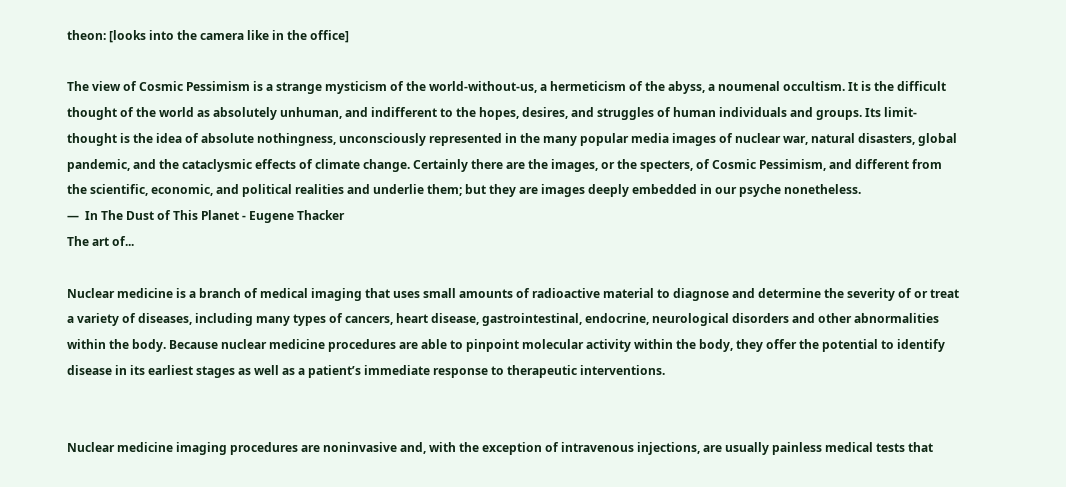theon: [looks into the camera like in the office]

The view of Cosmic Pessimism is a strange mysticism of the world-without-us, a hermeticism of the abyss, a noumenal occultism. It is the difficult thought of the world as absolutely unhuman, and indifferent to the hopes, desires, and struggles of human individuals and groups. Its limit-thought is the idea of absolute nothingness, unconsciously represented in the many popular media images of nuclear war, natural disasters, global pandemic, and the cataclysmic effects of climate change. Certainly there are the images, or the specters, of Cosmic Pessimism, and different from the scientific, economic, and political realities and underlie them; but they are images deeply embedded in our psyche nonetheless.
—  In The Dust of This Planet - Eugene Thacker
The art of...

Nuclear medicine is a branch of medical imaging that uses small amounts of radioactive material to diagnose and determine the severity of or treat a variety of diseases, including many types of cancers, heart disease, gastrointestinal, endocrine, neurological disorders and other abnormalities within the body. Because nuclear medicine procedures are able to pinpoint molecular activity within the body, they offer the potential to identify disease in its earliest stages as well as a patient’s immediate response to therapeutic interventions.


Nuclear medicine imaging procedures are noninvasive and, with the exception of intravenous injections, are usually painless medical tests that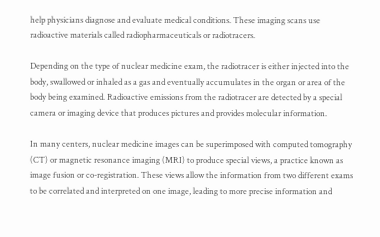help physicians diagnose and evaluate medical conditions. These imaging scans use radioactive materials called radiopharmaceuticals or radiotracers.

Depending on the type of nuclear medicine exam, the radiotracer is either injected into the body, swallowed or inhaled as a gas and eventually accumulates in the organ or area of the body being examined. Radioactive emissions from the radiotracer are detected by a special camera or imaging device that produces pictures and provides molecular information.

In many centers, nuclear medicine images can be superimposed with computed tomography (CT) or magnetic resonance imaging (MRI) to produce special views, a practice known as image fusion or co-registration. These views allow the information from two different exams to be correlated and interpreted on one image, leading to more precise information and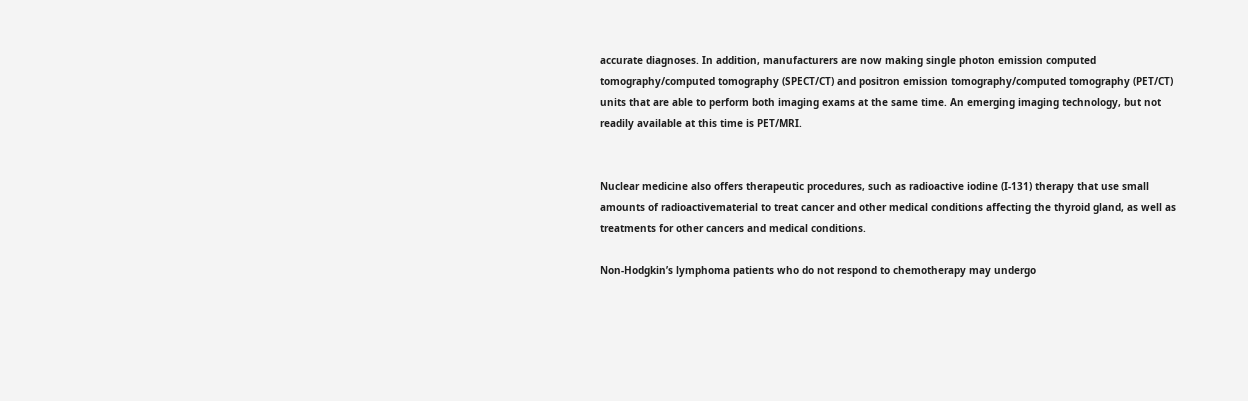accurate diagnoses. In addition, manufacturers are now making single photon emission computed tomography/computed tomography (SPECT/CT) and positron emission tomography/computed tomography (PET/CT) units that are able to perform both imaging exams at the same time. An emerging imaging technology, but not readily available at this time is PET/MRI.


Nuclear medicine also offers therapeutic procedures, such as radioactive iodine (I-131) therapy that use small amounts of radioactivematerial to treat cancer and other medical conditions affecting the thyroid gland, as well as treatments for other cancers and medical conditions.

Non-Hodgkin’s lymphoma patients who do not respond to chemotherapy may undergo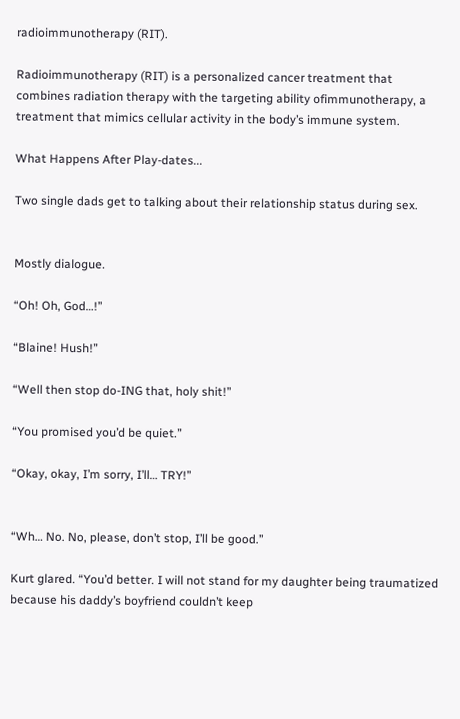radioimmunotherapy (RIT).

Radioimmunotherapy (RIT) is a personalized cancer treatment that combines radiation therapy with the targeting ability ofimmunotherapy, a treatment that mimics cellular activity in the body’s immune system.

What Happens After Play-dates...

Two single dads get to talking about their relationship status during sex.


Mostly dialogue.

“Oh! Oh, God…!”

“Blaine! Hush!”

“Well then stop do-ING that, holy shit!”

“You promised you’d be quiet.”

“Okay, okay, I’m sorry, I’ll… TRY!”


“Wh… No. No, please, don’t stop, I’ll be good.”

Kurt glared. “You’d better. I will not stand for my daughter being traumatized because his daddy’s boyfriend couldn’t keep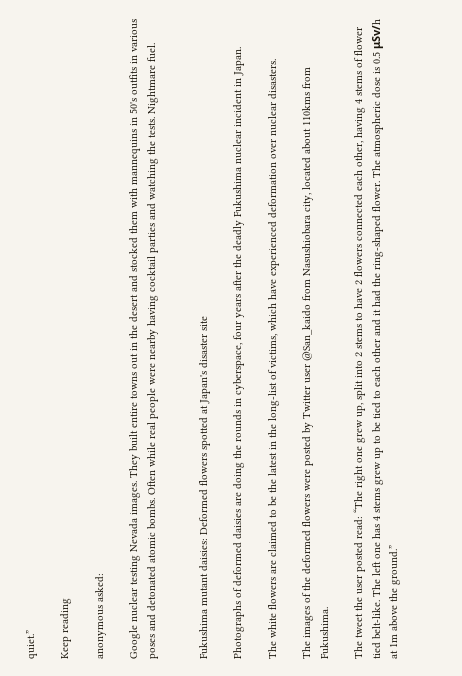quiet.”

Keep reading

anonymous asked:

Google nuclear testing Nevada images. They built entire towns out in the desert and stocked them with mannequins in 50's outfits in various poses and detonated atomic bombs. Often while real people were nearby having cocktail parties and watching the tests. Nightmare fuel.


Fukushima mutant daisies: Deformed flowers spotted at Japan's disaster site

Photographs of deformed daisies are doing the rounds in cyberspace, four years after the deadly Fukushima nuclear incident in Japan.

The white flowers are claimed to be the latest in the long-list of victims, which have experienced deformation over nuclear disasters.

The images of the deformed flowers were posted by Twitter user @San_kaido from Nasushiobara city, located about 110kms from Fukushima.

The tweet the user posted read: “The right one grew up, split into 2 stems to have 2 flowers connected each other, having 4 stems of flower tied belt-like. The left one has 4 stems grew up to be tied to each other and it had the ring-shaped flower. The atmospheric dose is 0.5 μSv/h at 1m above the ground.”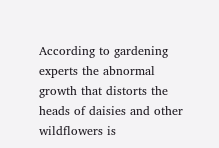According to gardening experts the abnormal growth that distorts the heads of daisies and other wildflowers is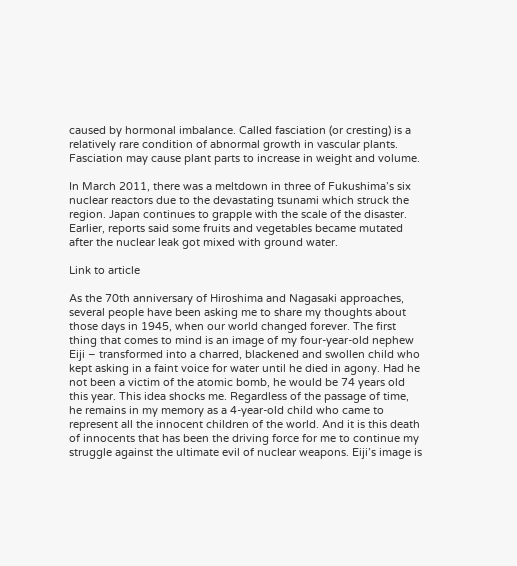caused by hormonal imbalance. Called fasciation (or cresting) is a relatively rare condition of abnormal growth in vascular plants. Fasciation may cause plant parts to increase in weight and volume.

In March 2011, there was a meltdown in three of Fukushima’s six nuclear reactors due to the devastating tsunami which struck the region. Japan continues to grapple with the scale of the disaster. Earlier, reports said some fruits and vegetables became mutated after the nuclear leak got mixed with ground water.

Link to article

As the 70th anniversary of Hiroshima and Nagasaki approaches, several people have been asking me to share my thoughts about those days in 1945, when our world changed forever. The first thing that comes to mind is an image of my four-year-old nephew Eiji – transformed into a charred, blackened and swollen child who kept asking in a faint voice for water until he died in agony. Had he not been a victim of the atomic bomb, he would be 74 years old this year. This idea shocks me. Regardless of the passage of time, he remains in my memory as a 4-year-old child who came to represent all the innocent children of the world. And it is this death of innocents that has been the driving force for me to continue my struggle against the ultimate evil of nuclear weapons. Eiji’s image is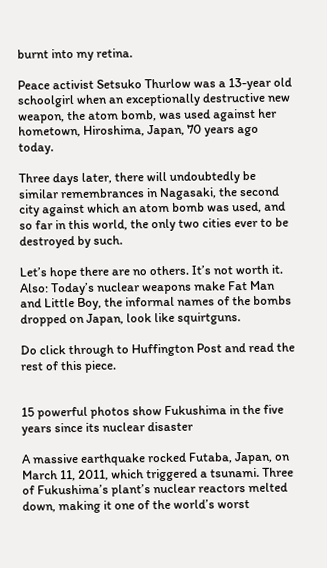burnt into my retina.

Peace activist Setsuko Thurlow was a 13-year old schoolgirl when an exceptionally destructive new weapon, the atom bomb, was used against her hometown, Hiroshima, Japan, 70 years ago today.

Three days later, there will undoubtedly be similar remembrances in Nagasaki, the second city against which an atom bomb was used, and so far in this world, the only two cities ever to be destroyed by such.

Let’s hope there are no others. It’s not worth it. Also: Today’s nuclear weapons make Fat Man and Little Boy, the informal names of the bombs dropped on Japan, look like squirtguns.

Do click through to Huffington Post and read the rest of this piece.


15 powerful photos show Fukushima in the five years since its nuclear disaster

A massive earthquake rocked Futaba, Japan, on March 11, 2011, which triggered a tsunami. Three of Fukushima’s plant’s nuclear reactors melted down, making it one of the world’s worst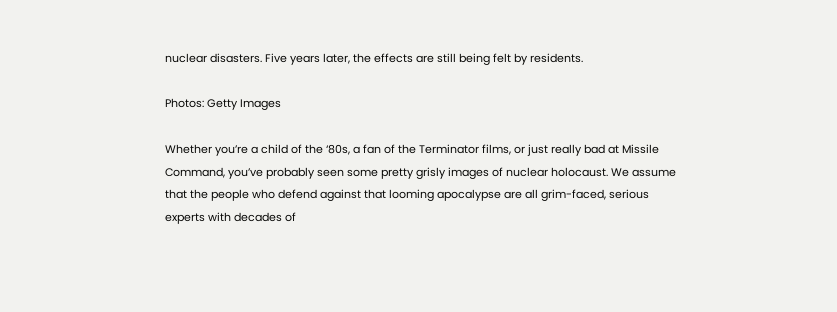nuclear disasters. Five years later, the effects are still being felt by residents.

Photos: Getty Images

Whether you’re a child of the ‘80s, a fan of the Terminator films, or just really bad at Missile Command, you’ve probably seen some pretty grisly images of nuclear holocaust. We assume that the people who defend against that looming apocalypse are all grim-faced, serious experts with decades of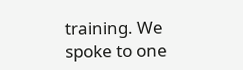training. We spoke to one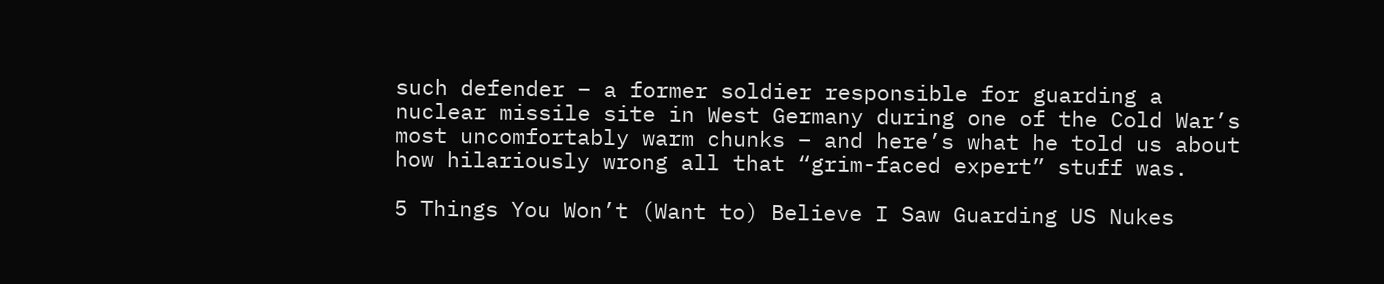such defender – a former soldier responsible for guarding a nuclear missile site in West Germany during one of the Cold War’s most uncomfortably warm chunks – and here’s what he told us about how hilariously wrong all that “grim-faced expert” stuff was.

5 Things You Won’t (Want to) Believe I Saw Guarding US Nukes